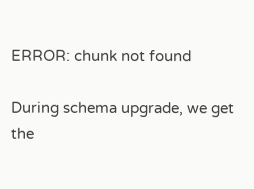ERROR: chunk not found

During schema upgrade, we get the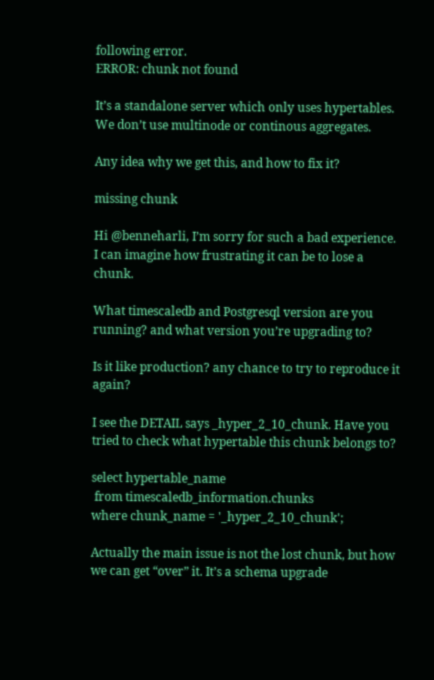following error.
ERROR: chunk not found

It’s a standalone server which only uses hypertables. We don’t use multinode or continous aggregates.

Any idea why we get this, and how to fix it?

missing chunk

Hi @benneharli, I’m sorry for such a bad experience. I can imagine how frustrating it can be to lose a chunk.

What timescaledb and Postgresql version are you running? and what version you’re upgrading to?

Is it like production? any chance to try to reproduce it again?

I see the DETAIL says _hyper_2_10_chunk. Have you tried to check what hypertable this chunk belongs to?

select hypertable_name
 from timescaledb_information.chunks
where chunk_name = '_hyper_2_10_chunk';

Actually the main issue is not the lost chunk, but how we can get “over” it. It’s a schema upgrade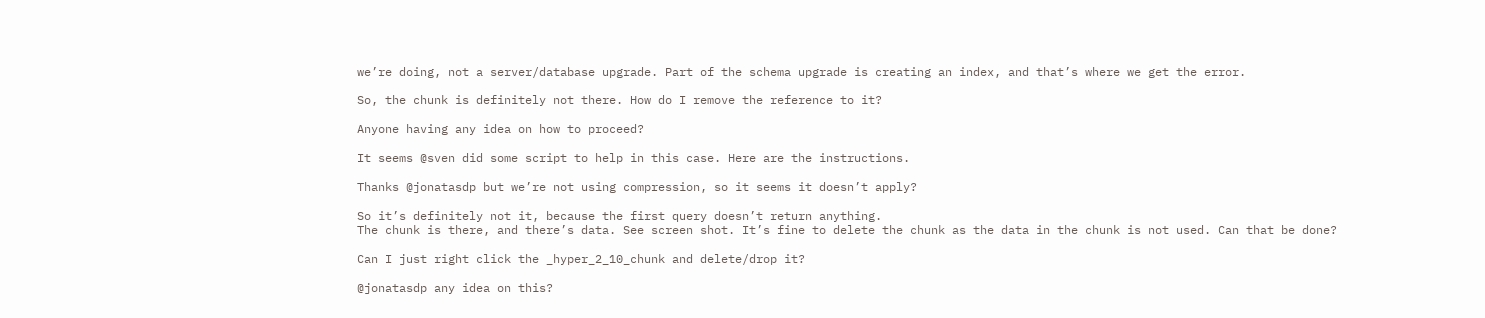we’re doing, not a server/database upgrade. Part of the schema upgrade is creating an index, and that’s where we get the error.

So, the chunk is definitely not there. How do I remove the reference to it?

Anyone having any idea on how to proceed?

It seems @sven did some script to help in this case. Here are the instructions.

Thanks @jonatasdp but we’re not using compression, so it seems it doesn’t apply?

So it’s definitely not it, because the first query doesn’t return anything.
The chunk is there, and there’s data. See screen shot. It’s fine to delete the chunk as the data in the chunk is not used. Can that be done?

Can I just right click the _hyper_2_10_chunk and delete/drop it?

@jonatasdp any idea on this?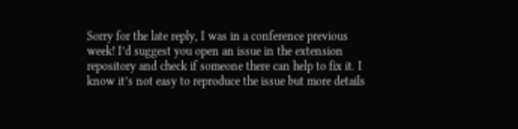Sorry for the late reply, I was in a conference previous week! I’d suggest you open an issue in the extension repository and check if someone there can help to fix it. I know it’s not easy to reproduce the issue but more details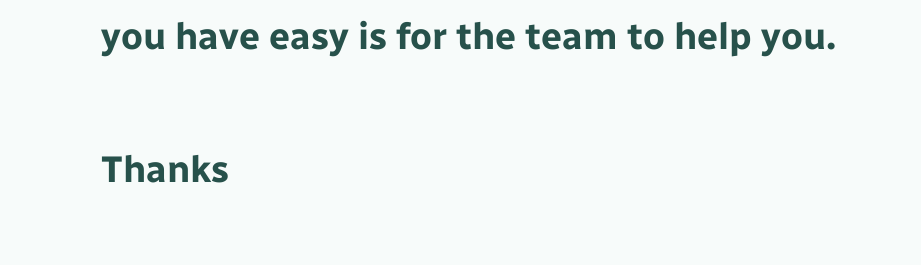you have easy is for the team to help you.

Thanks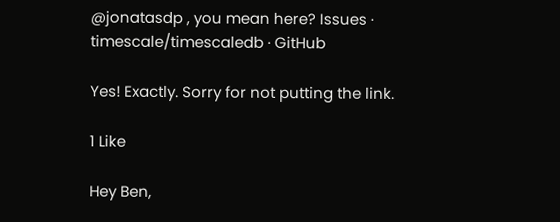@jonatasdp , you mean here? Issues · timescale/timescaledb · GitHub

Yes! Exactly. Sorry for not putting the link.

1 Like

Hey Ben,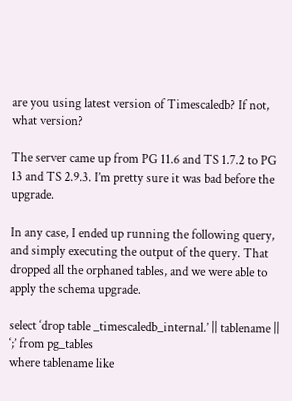are you using latest version of Timescaledb? If not, what version?

The server came up from PG 11.6 and TS 1.7.2 to PG 13 and TS 2.9.3. I’m pretty sure it was bad before the upgrade.

In any case, I ended up running the following query, and simply executing the output of the query. That dropped all the orphaned tables, and we were able to apply the schema upgrade.

select ‘drop table _timescaledb_internal.’ || tablename || ‘;’ from pg_tables
where tablename like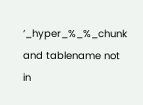‘_hyper_%_%_chunk
and tablename not in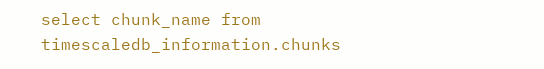select chunk_name from timescaledb_information.chunks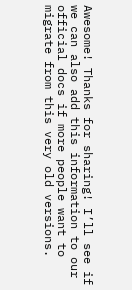Awesome! Thanks for sharing! I’ll see if we can also add this information to our official docs if more people want to migrate from this very old versions.